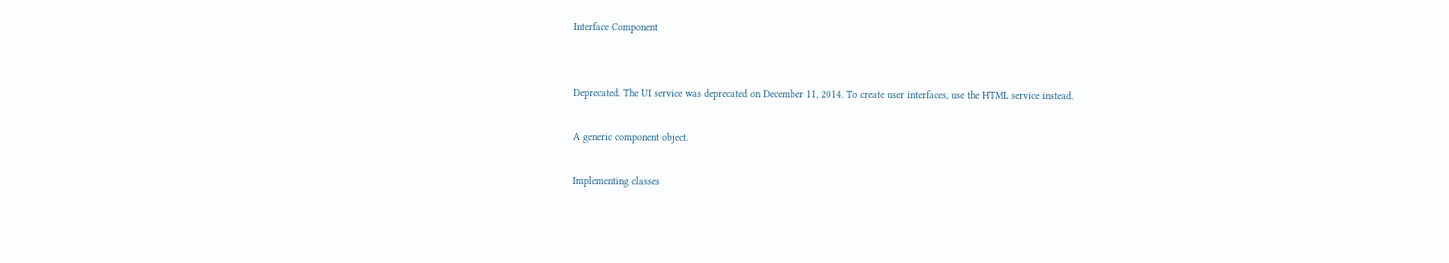Interface Component


Deprecated. The UI service was deprecated on December 11, 2014. To create user interfaces, use the HTML service instead.

A generic component object.

Implementing classes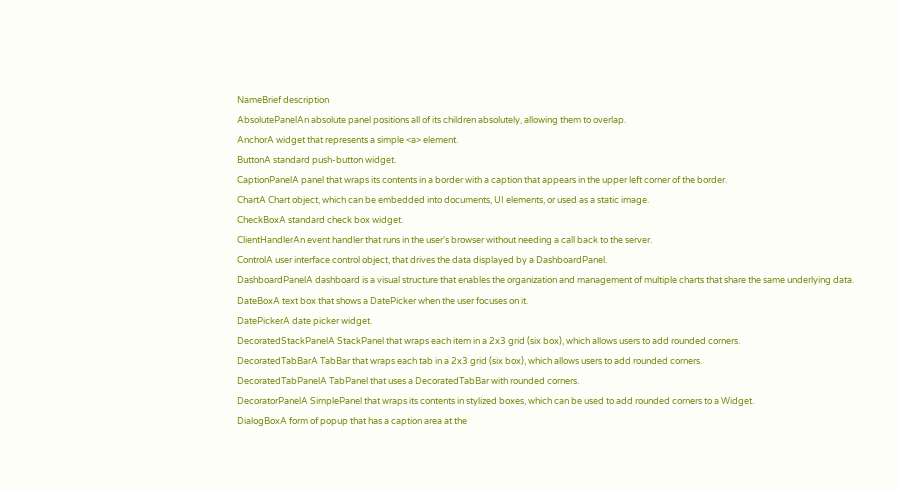NameBrief description
AbsolutePanelAn absolute panel positions all of its children absolutely, allowing them to overlap.
AnchorA widget that represents a simple <a> element.
ButtonA standard push-button widget.
CaptionPanelA panel that wraps its contents in a border with a caption that appears in the upper left corner of the border.
ChartA Chart object, which can be embedded into documents, UI elements, or used as a static image.
CheckBoxA standard check box widget.
ClientHandlerAn event handler that runs in the user's browser without needing a call back to the server.
ControlA user interface control object, that drives the data displayed by a DashboardPanel.
DashboardPanelA dashboard is a visual structure that enables the organization and management of multiple charts that share the same underlying data.
DateBoxA text box that shows a DatePicker when the user focuses on it.
DatePickerA date picker widget.
DecoratedStackPanelA StackPanel that wraps each item in a 2x3 grid (six box), which allows users to add rounded corners.
DecoratedTabBarA TabBar that wraps each tab in a 2x3 grid (six box), which allows users to add rounded corners.
DecoratedTabPanelA TabPanel that uses a DecoratedTabBar with rounded corners.
DecoratorPanelA SimplePanel that wraps its contents in stylized boxes, which can be used to add rounded corners to a Widget.
DialogBoxA form of popup that has a caption area at the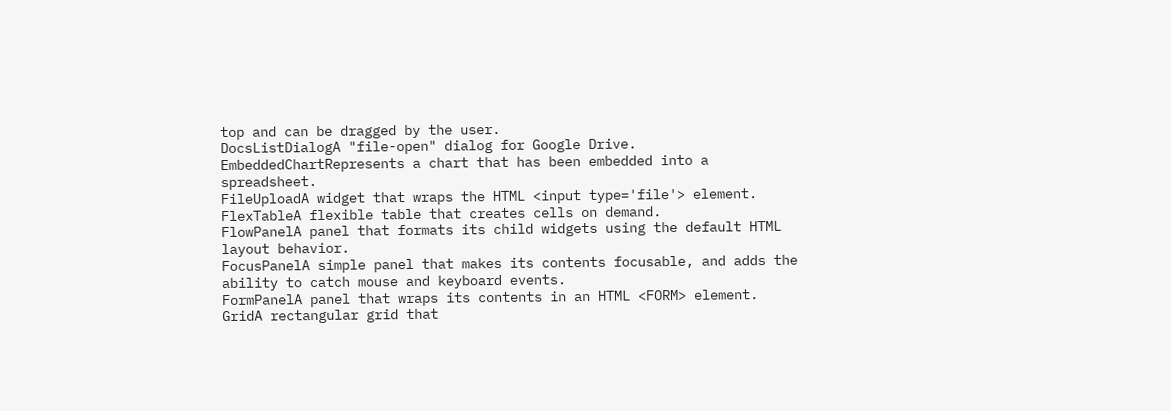top and can be dragged by the user.
DocsListDialogA "file-open" dialog for Google Drive.
EmbeddedChartRepresents a chart that has been embedded into a spreadsheet.
FileUploadA widget that wraps the HTML <input type='file'> element.
FlexTableA flexible table that creates cells on demand.
FlowPanelA panel that formats its child widgets using the default HTML layout behavior.
FocusPanelA simple panel that makes its contents focusable, and adds the ability to catch mouse and keyboard events.
FormPanelA panel that wraps its contents in an HTML <FORM> element.
GridA rectangular grid that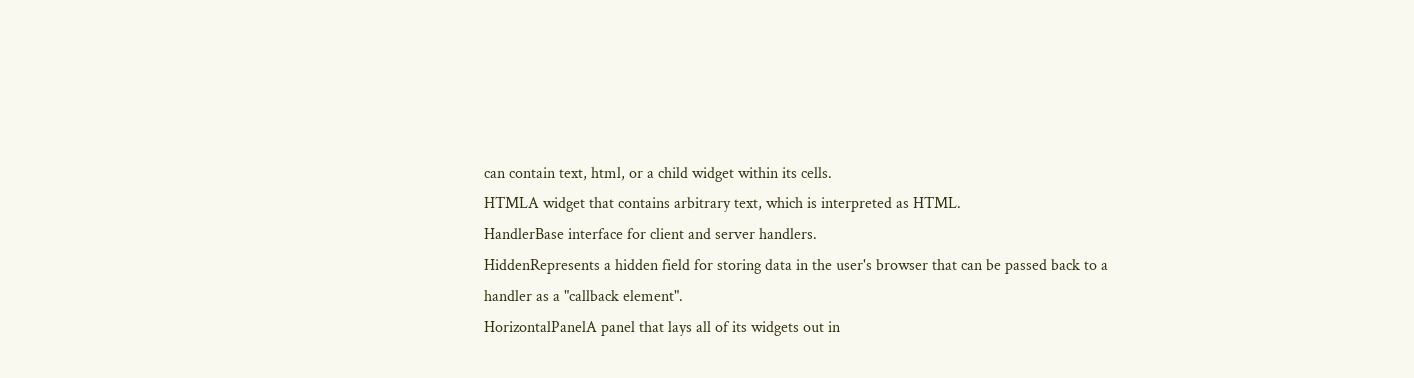can contain text, html, or a child widget within its cells.
HTMLA widget that contains arbitrary text, which is interpreted as HTML.
HandlerBase interface for client and server handlers.
HiddenRepresents a hidden field for storing data in the user's browser that can be passed back to a handler as a "callback element".
HorizontalPanelA panel that lays all of its widgets out in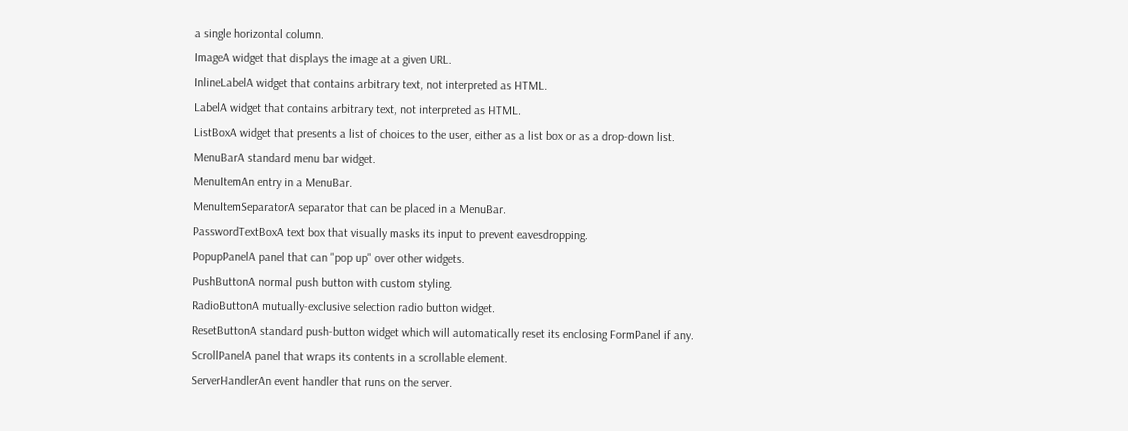a single horizontal column.
ImageA widget that displays the image at a given URL.
InlineLabelA widget that contains arbitrary text, not interpreted as HTML.
LabelA widget that contains arbitrary text, not interpreted as HTML.
ListBoxA widget that presents a list of choices to the user, either as a list box or as a drop-down list.
MenuBarA standard menu bar widget.
MenuItemAn entry in a MenuBar.
MenuItemSeparatorA separator that can be placed in a MenuBar.
PasswordTextBoxA text box that visually masks its input to prevent eavesdropping.
PopupPanelA panel that can "pop up" over other widgets.
PushButtonA normal push button with custom styling.
RadioButtonA mutually-exclusive selection radio button widget.
ResetButtonA standard push-button widget which will automatically reset its enclosing FormPanel if any.
ScrollPanelA panel that wraps its contents in a scrollable element.
ServerHandlerAn event handler that runs on the server.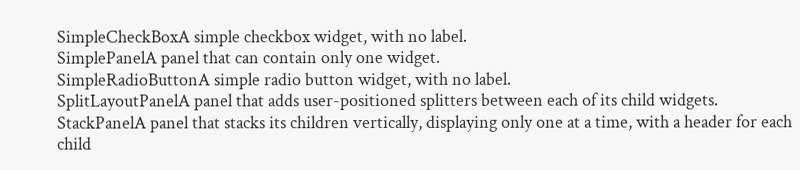SimpleCheckBoxA simple checkbox widget, with no label.
SimplePanelA panel that can contain only one widget.
SimpleRadioButtonA simple radio button widget, with no label.
SplitLayoutPanelA panel that adds user-positioned splitters between each of its child widgets.
StackPanelA panel that stacks its children vertically, displaying only one at a time, with a header for each child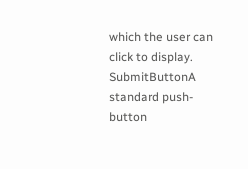which the user can click to display.
SubmitButtonA standard push-button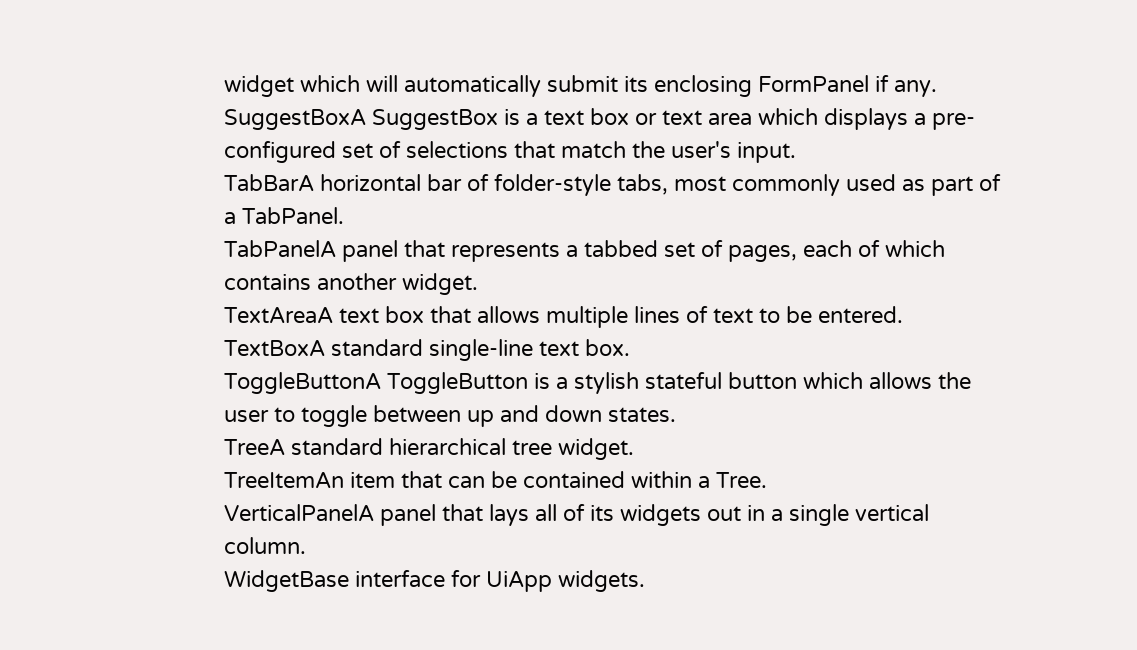widget which will automatically submit its enclosing FormPanel if any.
SuggestBoxA SuggestBox is a text box or text area which displays a pre-configured set of selections that match the user's input.
TabBarA horizontal bar of folder-style tabs, most commonly used as part of a TabPanel.
TabPanelA panel that represents a tabbed set of pages, each of which contains another widget.
TextAreaA text box that allows multiple lines of text to be entered.
TextBoxA standard single-line text box.
ToggleButtonA ToggleButton is a stylish stateful button which allows the user to toggle between up and down states.
TreeA standard hierarchical tree widget.
TreeItemAn item that can be contained within a Tree.
VerticalPanelA panel that lays all of its widgets out in a single vertical column.
WidgetBase interface for UiApp widgets.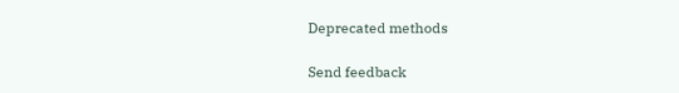Deprecated methods

Send feedback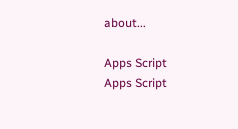about...

Apps Script
Apps Script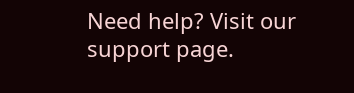Need help? Visit our support page.